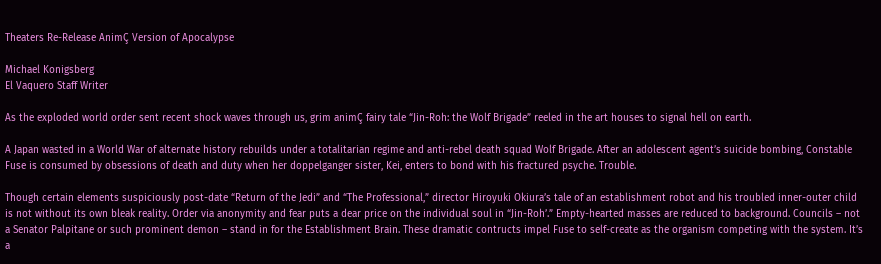Theaters Re-Release AnimÇ Version of Apocalypse

Michael Konigsberg
El Vaquero Staff Writer

As the exploded world order sent recent shock waves through us, grim animÇ fairy tale “Jin-Roh: the Wolf Brigade” reeled in the art houses to signal hell on earth.

A Japan wasted in a World War of alternate history rebuilds under a totalitarian regime and anti-rebel death squad Wolf Brigade. After an adolescent agent’s suicide bombing, Constable Fuse is consumed by obsessions of death and duty when her doppelganger sister, Kei, enters to bond with his fractured psyche. Trouble.

Though certain elements suspiciously post-date “Return of the Jedi” and “The Professional,” director Hiroyuki Okiura’s tale of an establishment robot and his troubled inner-outer child is not without its own bleak reality. Order via anonymity and fear puts a dear price on the individual soul in “Jin-Roh’.” Empty-hearted masses are reduced to background. Councils – not a Senator Palpitane or such prominent demon – stand in for the Establishment Brain. These dramatic contructs impel Fuse to self-create as the organism competing with the system. It’s a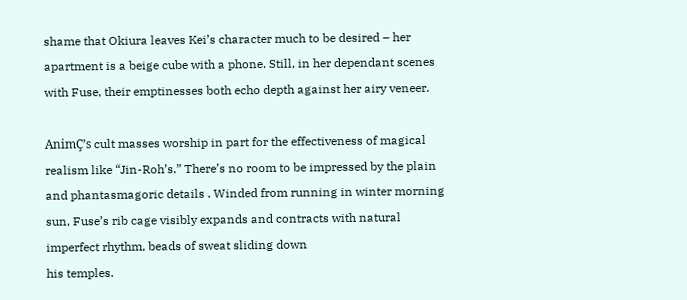shame that Okiura leaves Kei’s character much to be desired – her apartment is a beige cube with a phone. Still, in her dependant scenes with Fuse, their emptinesses both echo depth against her airy veneer.

AnimÇ’s cult masses worship in part for the effectiveness of magical realism like “Jin-Roh’s.” There’s no room to be impressed by the plain and phantasmagoric details . Winded from running in winter morning sun, Fuse’s rib cage visibly expands and contracts with natural imperfect rhythm, beads of sweat sliding down
his temples.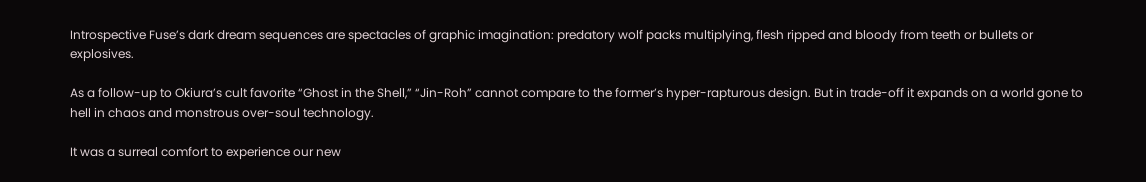Introspective Fuse’s dark dream sequences are spectacles of graphic imagination: predatory wolf packs multiplying, flesh ripped and bloody from teeth or bullets or explosives.

As a follow-up to Okiura’s cult favorite “Ghost in the Shell,” “Jin-Roh” cannot compare to the former’s hyper-rapturous design. But in trade-off it expands on a world gone to hell in chaos and monstrous over-soul technology.

It was a surreal comfort to experience our new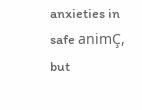anxieties in safe animÇ, but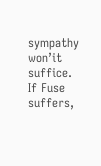sympathy won’it suffice. If Fuse suffers,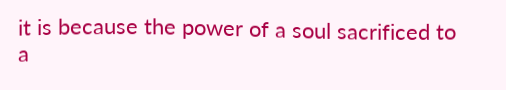it is because the power of a soul sacrificed to a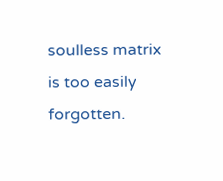soulless matrix is too easily forgotten.